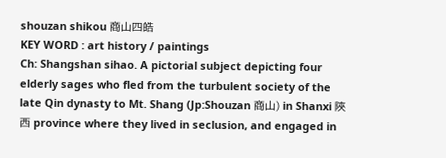shouzan shikou 商山四皓
KEY WORD : art history / paintings
Ch: Shangshan sihao. A pictorial subject depicting four elderly sages who fled from the turbulent society of the late Qin dynasty to Mt. Shang (Jp:Shouzan 商山) in Shanxi 陜西 province where they lived in seclusion, and engaged in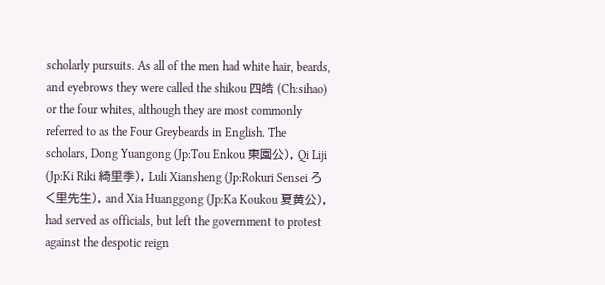scholarly pursuits. As all of the men had white hair, beards, and eyebrows they were called the shikou 四皓 (Ch:sihao) or the four whites, although they are most commonly referred to as the Four Greybeards in English. The scholars, Dong Yuangong (Jp:Tou Enkou 東園公), Qi Liji (Jp:Ki Riki 綺里季), Luli Xiansheng (Jp:Rokuri Sensei ろく里先生), and Xia Huanggong (Jp:Ka Koukou 夏黄公), had served as officials, but left the government to protest against the despotic reign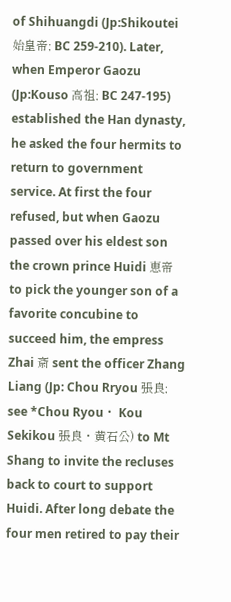of Shihuangdi (Jp:Shikoutei 始皇帝; BC 259-210). Later, when Emperor Gaozu (Jp:Kouso 高祖; BC 247-195) established the Han dynasty, he asked the four hermits to return to government service. At first the four refused, but when Gaozu passed over his eldest son the crown prince Huidi 恵帝 to pick the younger son of a favorite concubine to succeed him, the empress Zhai 斎 sent the officer Zhang Liang (Jp: Chou Rryou 張良; see *Chou Ryou・ Kou Sekikou 張良・黄石公) to Mt Shang to invite the recluses back to court to support Huidi. After long debate the four men retired to pay their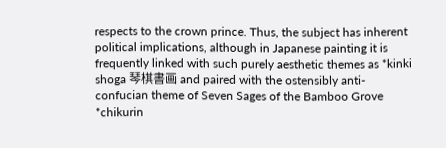respects to the crown prince. Thus, the subject has inherent political implications, although in Japanese painting it is frequently linked with such purely aesthetic themes as *kinki shoga 琴棋書画 and paired with the ostensibly anti-confucian theme of Seven Sages of the Bamboo Grove *chikurin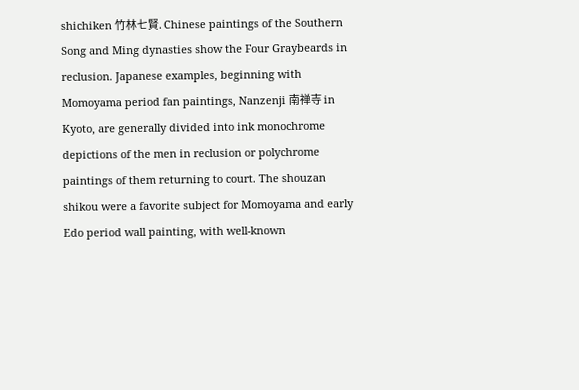shichiken 竹林七賢. Chinese paintings of the Southern Song and Ming dynasties show the Four Graybeards in reclusion. Japanese examples, beginning with Momoyama period fan paintings, Nanzenji 南禅寺 in Kyoto, are generally divided into ink monochrome depictions of the men in reclusion or polychrome paintings of them returning to court. The shouzan shikou were a favorite subject for Momoyama and early Edo period wall painting, with well-known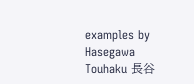examples by Hasegawa Touhaku 長谷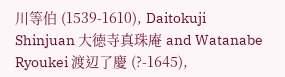川等伯 (1539-1610), Daitokuji Shinjuan 大徳寺真珠庵 and Watanabe Ryoukei 渡辺了慶 (?-1645),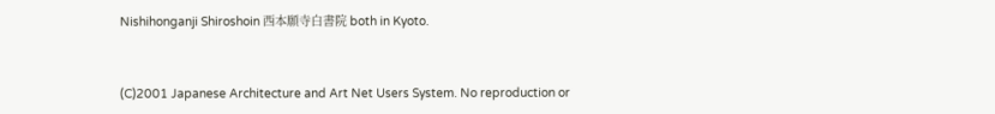Nishihonganji Shiroshoin 西本願寺白書院 both in Kyoto.


(C)2001 Japanese Architecture and Art Net Users System. No reproduction or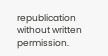republication without written permission.